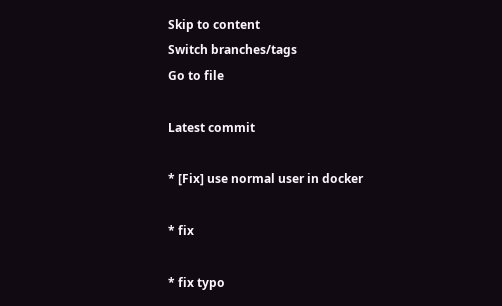Skip to content
Switch branches/tags
Go to file

Latest commit

* [Fix] use normal user in docker

* fix

* fix typo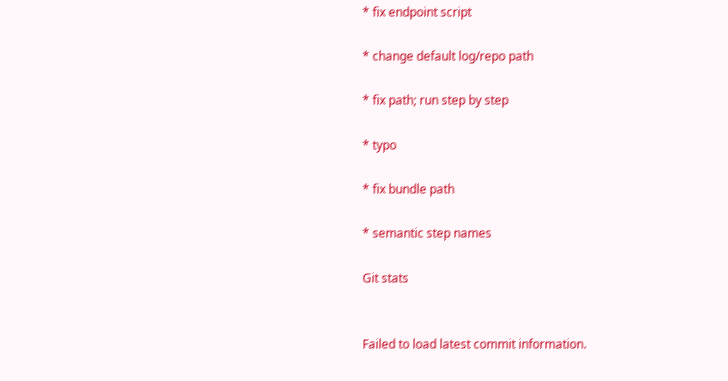* fix endpoint script

* change default log/repo path

* fix path; run step by step

* typo

* fix bundle path

* semantic step names

Git stats


Failed to load latest commit information.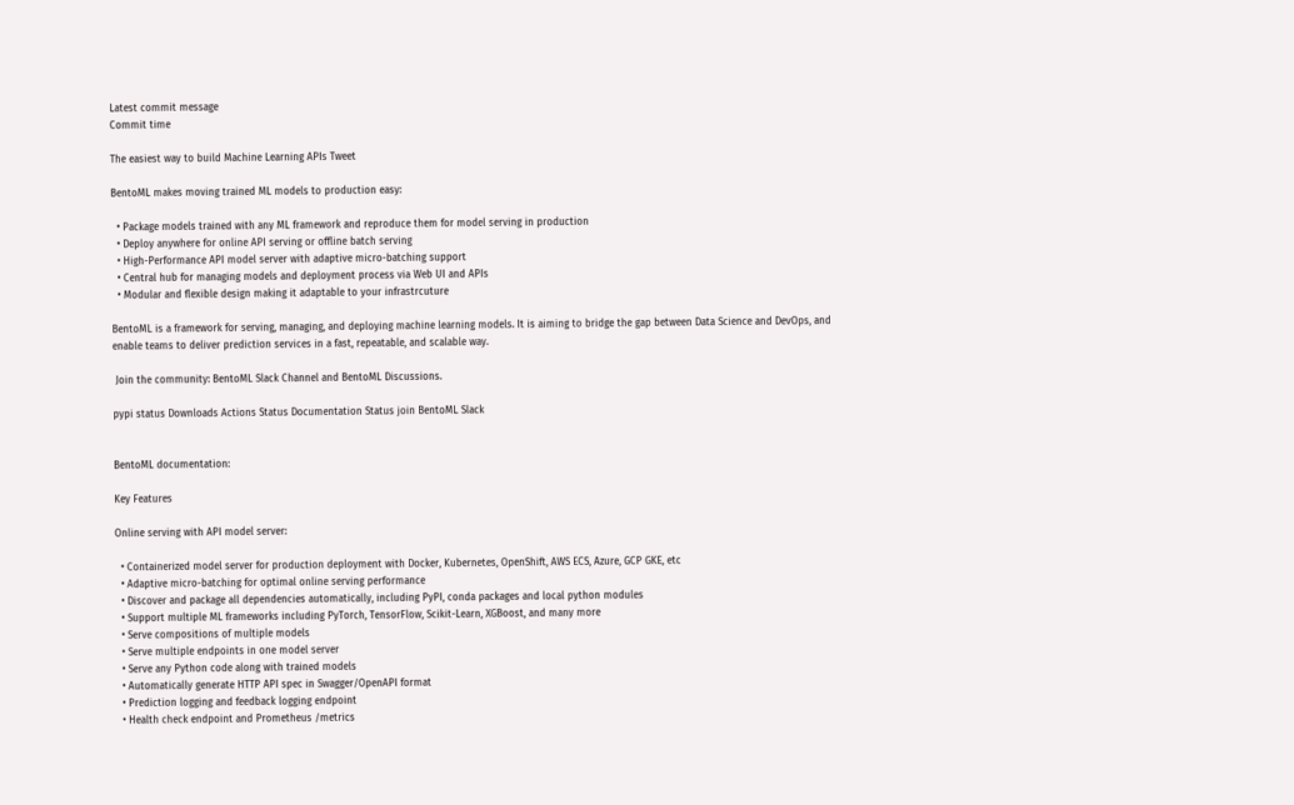Latest commit message
Commit time

The easiest way to build Machine Learning APIs Tweet

BentoML makes moving trained ML models to production easy:

  • Package models trained with any ML framework and reproduce them for model serving in production
  • Deploy anywhere for online API serving or offline batch serving
  • High-Performance API model server with adaptive micro-batching support
  • Central hub for managing models and deployment process via Web UI and APIs
  • Modular and flexible design making it adaptable to your infrastrcuture

BentoML is a framework for serving, managing, and deploying machine learning models. It is aiming to bridge the gap between Data Science and DevOps, and enable teams to deliver prediction services in a fast, repeatable, and scalable way.

 Join the community: BentoML Slack Channel and BentoML Discussions.

pypi status Downloads Actions Status Documentation Status join BentoML Slack


BentoML documentation:

Key Features

Online serving with API model server:

  • Containerized model server for production deployment with Docker, Kubernetes, OpenShift, AWS ECS, Azure, GCP GKE, etc
  • Adaptive micro-batching for optimal online serving performance
  • Discover and package all dependencies automatically, including PyPI, conda packages and local python modules
  • Support multiple ML frameworks including PyTorch, TensorFlow, Scikit-Learn, XGBoost, and many more
  • Serve compositions of multiple models
  • Serve multiple endpoints in one model server
  • Serve any Python code along with trained models
  • Automatically generate HTTP API spec in Swagger/OpenAPI format
  • Prediction logging and feedback logging endpoint
  • Health check endpoint and Prometheus /metrics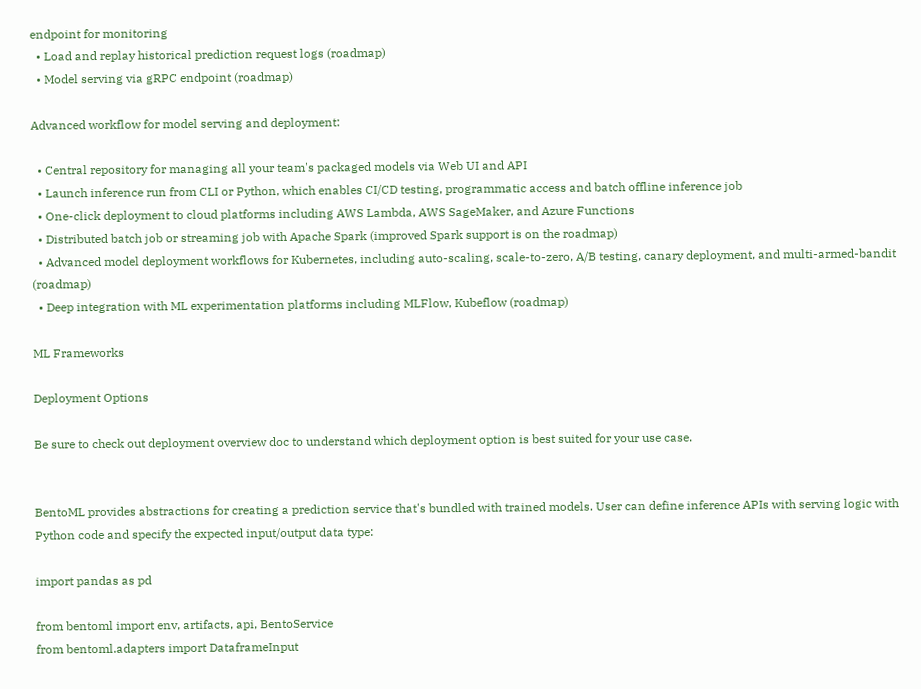endpoint for monitoring
  • Load and replay historical prediction request logs (roadmap)
  • Model serving via gRPC endpoint (roadmap)

Advanced workflow for model serving and deployment:

  • Central repository for managing all your team's packaged models via Web UI and API
  • Launch inference run from CLI or Python, which enables CI/CD testing, programmatic access and batch offline inference job
  • One-click deployment to cloud platforms including AWS Lambda, AWS SageMaker, and Azure Functions
  • Distributed batch job or streaming job with Apache Spark (improved Spark support is on the roadmap)
  • Advanced model deployment workflows for Kubernetes, including auto-scaling, scale-to-zero, A/B testing, canary deployment, and multi-armed-bandit (roadmap)
  • Deep integration with ML experimentation platforms including MLFlow, Kubeflow (roadmap)

ML Frameworks

Deployment Options

Be sure to check out deployment overview doc to understand which deployment option is best suited for your use case.


BentoML provides abstractions for creating a prediction service that's bundled with trained models. User can define inference APIs with serving logic with Python code and specify the expected input/output data type:

import pandas as pd

from bentoml import env, artifacts, api, BentoService
from bentoml.adapters import DataframeInput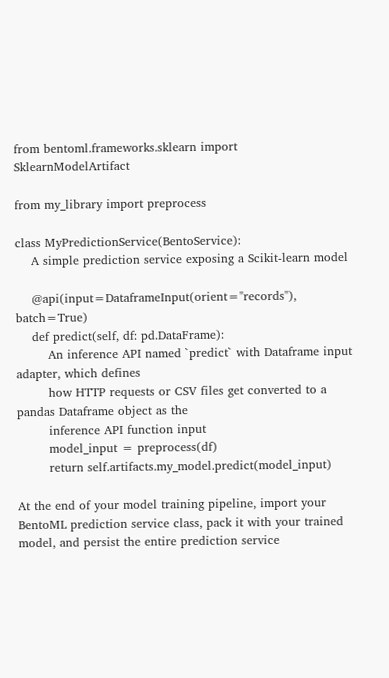from bentoml.frameworks.sklearn import SklearnModelArtifact

from my_library import preprocess

class MyPredictionService(BentoService):
    A simple prediction service exposing a Scikit-learn model

    @api(input=DataframeInput(orient="records"), batch=True)
    def predict(self, df: pd.DataFrame):
        An inference API named `predict` with Dataframe input adapter, which defines
        how HTTP requests or CSV files get converted to a pandas Dataframe object as the
        inference API function input
        model_input = preprocess(df)
        return self.artifacts.my_model.predict(model_input)

At the end of your model training pipeline, import your BentoML prediction service class, pack it with your trained model, and persist the entire prediction service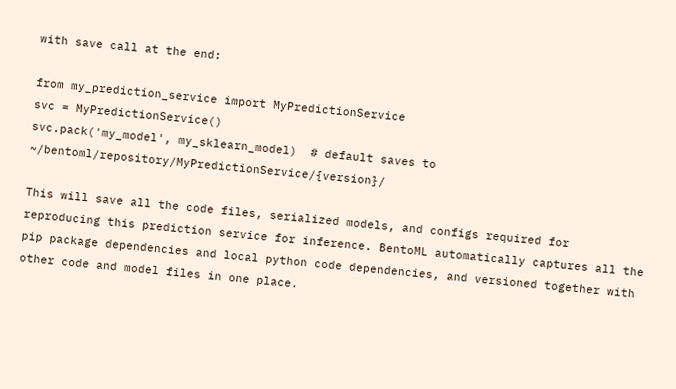with save call at the end:

from my_prediction_service import MyPredictionService
svc = MyPredictionService()
svc.pack('my_model', my_sklearn_model)  # default saves to ~/bentoml/repository/MyPredictionService/{version}/

This will save all the code files, serialized models, and configs required for reproducing this prediction service for inference. BentoML automatically captures all the pip package dependencies and local python code dependencies, and versioned together with other code and model files in one place.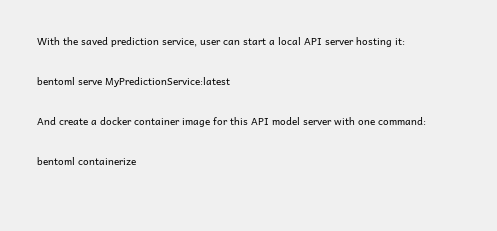With the saved prediction service, user can start a local API server hosting it:

bentoml serve MyPredictionService:latest

And create a docker container image for this API model server with one command:

bentoml containerize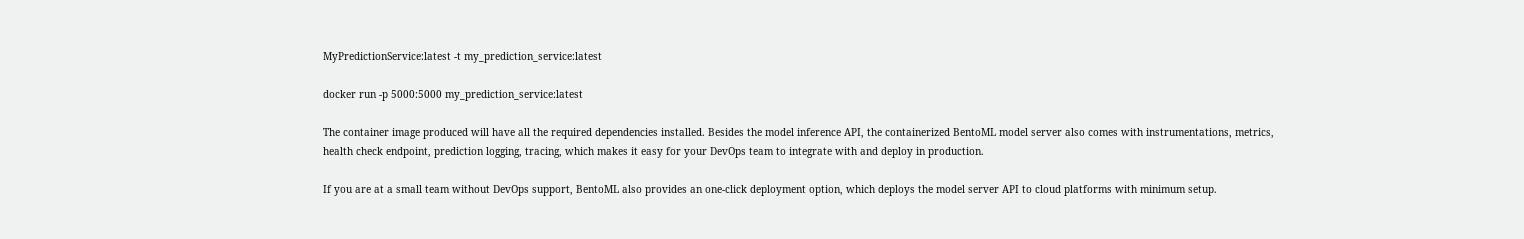MyPredictionService:latest -t my_prediction_service:latest

docker run -p 5000:5000 my_prediction_service:latest

The container image produced will have all the required dependencies installed. Besides the model inference API, the containerized BentoML model server also comes with instrumentations, metrics, health check endpoint, prediction logging, tracing, which makes it easy for your DevOps team to integrate with and deploy in production.

If you are at a small team without DevOps support, BentoML also provides an one-click deployment option, which deploys the model server API to cloud platforms with minimum setup.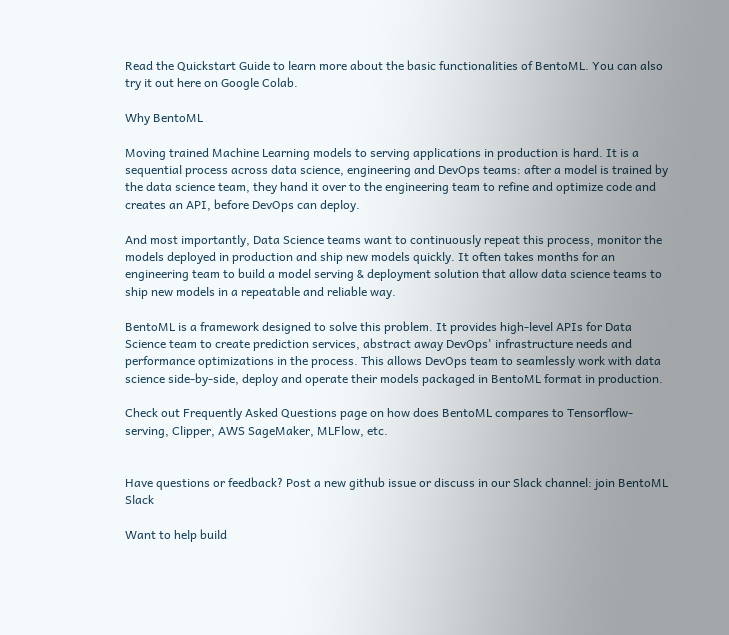Read the Quickstart Guide to learn more about the basic functionalities of BentoML. You can also try it out here on Google Colab.

Why BentoML

Moving trained Machine Learning models to serving applications in production is hard. It is a sequential process across data science, engineering and DevOps teams: after a model is trained by the data science team, they hand it over to the engineering team to refine and optimize code and creates an API, before DevOps can deploy.

And most importantly, Data Science teams want to continuously repeat this process, monitor the models deployed in production and ship new models quickly. It often takes months for an engineering team to build a model serving & deployment solution that allow data science teams to ship new models in a repeatable and reliable way.

BentoML is a framework designed to solve this problem. It provides high-level APIs for Data Science team to create prediction services, abstract away DevOps' infrastructure needs and performance optimizations in the process. This allows DevOps team to seamlessly work with data science side-by-side, deploy and operate their models packaged in BentoML format in production.

Check out Frequently Asked Questions page on how does BentoML compares to Tensorflow-serving, Clipper, AWS SageMaker, MLFlow, etc.


Have questions or feedback? Post a new github issue or discuss in our Slack channel: join BentoML Slack

Want to help build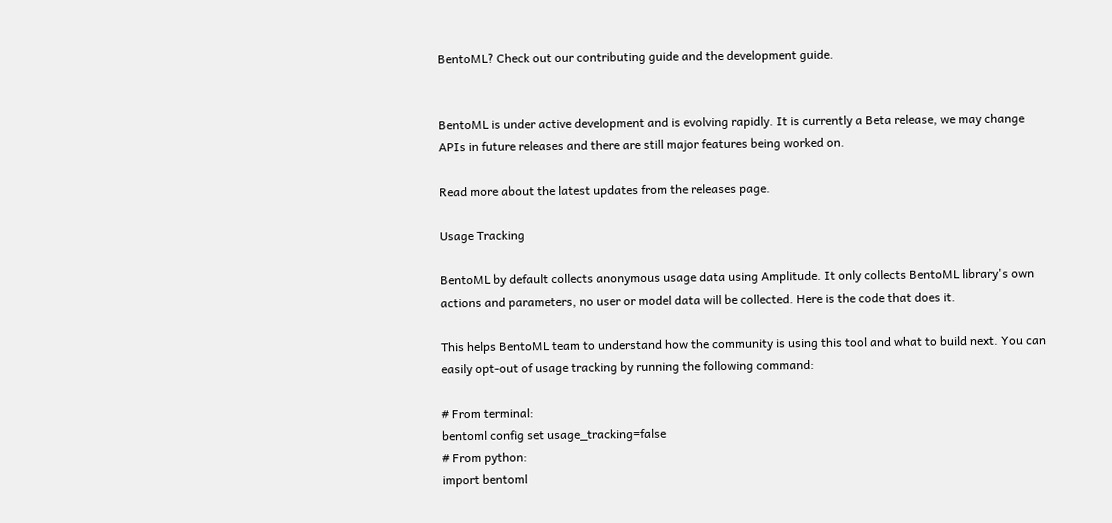BentoML? Check out our contributing guide and the development guide.


BentoML is under active development and is evolving rapidly. It is currently a Beta release, we may change APIs in future releases and there are still major features being worked on.

Read more about the latest updates from the releases page.

Usage Tracking

BentoML by default collects anonymous usage data using Amplitude. It only collects BentoML library's own actions and parameters, no user or model data will be collected. Here is the code that does it.

This helps BentoML team to understand how the community is using this tool and what to build next. You can easily opt-out of usage tracking by running the following command:

# From terminal:
bentoml config set usage_tracking=false
# From python:
import bentoml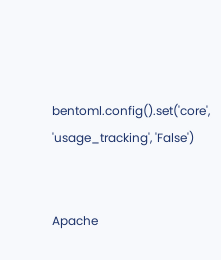bentoml.config().set('core', 'usage_tracking', 'False')


Apache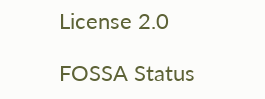License 2.0

FOSSA Status